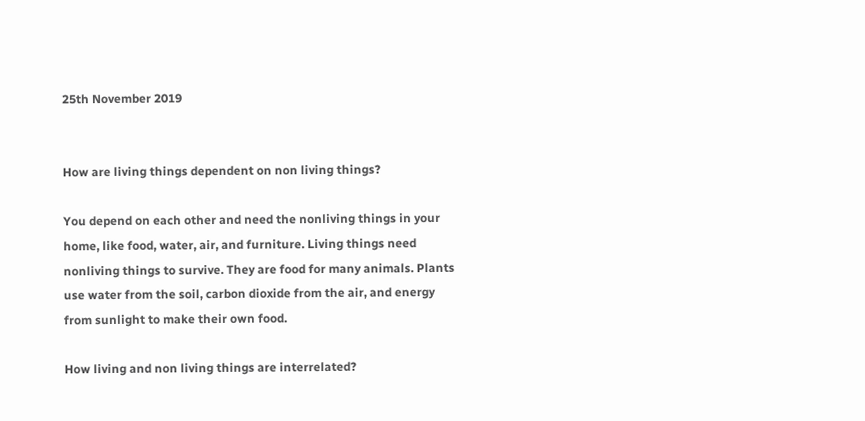25th November 2019


How are living things dependent on non living things?

You depend on each other and need the nonliving things in your home, like food, water, air, and furniture. Living things need nonliving things to survive. They are food for many animals. Plants use water from the soil, carbon dioxide from the air, and energy from sunlight to make their own food.

How living and non living things are interrelated?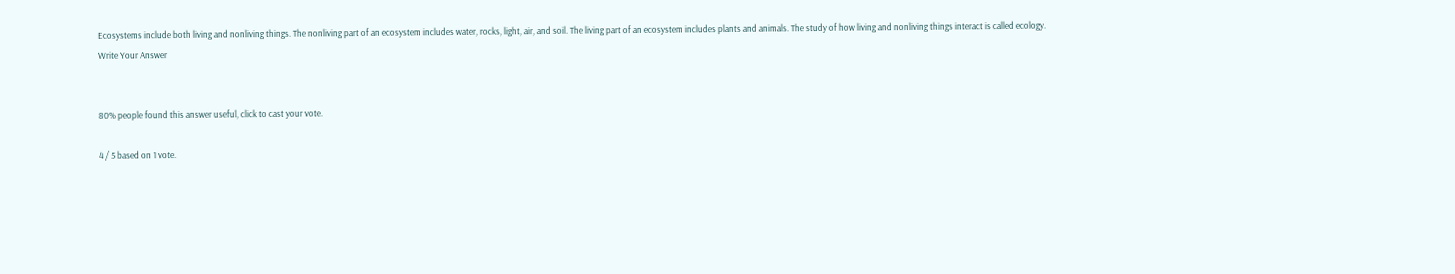Ecosystems include both living and nonliving things. The nonliving part of an ecosystem includes water, rocks, light, air, and soil. The living part of an ecosystem includes plants and animals. The study of how living and nonliving things interact is called ecology.
Write Your Answer


80% people found this answer useful, click to cast your vote.

4 / 5 based on 1 vote.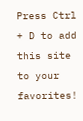Press Ctrl + D to add this site to your favorites!